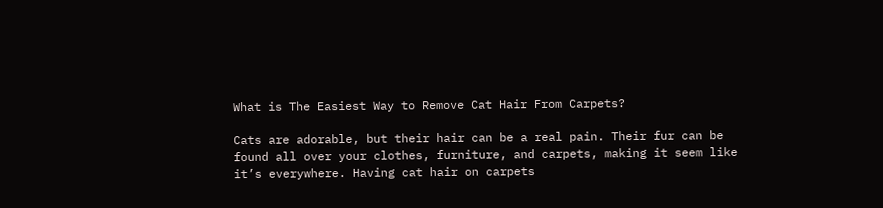What is The Easiest Way to Remove Cat Hair From Carpets?

Cats are adorable, but their hair can be a real pain. Their fur can be found all over your clothes, furniture, and carpets, making it seem like it’s everywhere. Having cat hair on carpets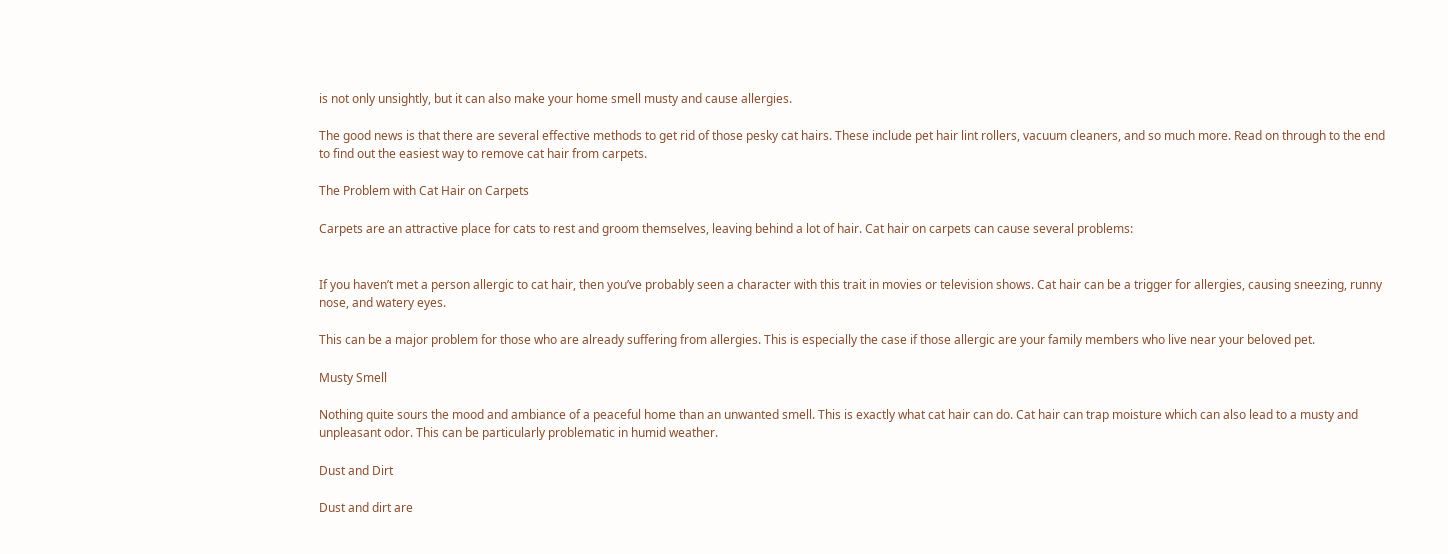is not only unsightly, but it can also make your home smell musty and cause allergies.

The good news is that there are several effective methods to get rid of those pesky cat hairs. These include pet hair lint rollers, vacuum cleaners, and so much more. Read on through to the end to find out the easiest way to remove cat hair from carpets.

The Problem with Cat Hair on Carpets

Carpets are an attractive place for cats to rest and groom themselves, leaving behind a lot of hair. Cat hair on carpets can cause several problems:


If you haven’t met a person allergic to cat hair, then you’ve probably seen a character with this trait in movies or television shows. Cat hair can be a trigger for allergies, causing sneezing, runny nose, and watery eyes.

This can be a major problem for those who are already suffering from allergies. This is especially the case if those allergic are your family members who live near your beloved pet.

Musty Smell

Nothing quite sours the mood and ambiance of a peaceful home than an unwanted smell. This is exactly what cat hair can do. Cat hair can trap moisture which can also lead to a musty and unpleasant odor. This can be particularly problematic in humid weather.

Dust and Dirt

Dust and dirt are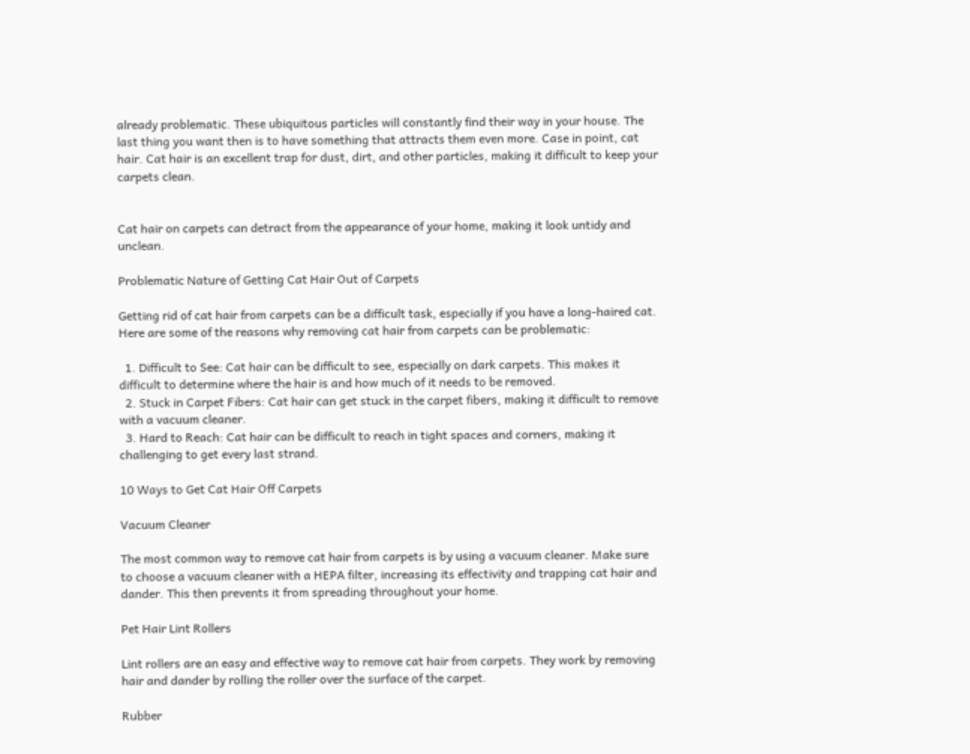already problematic. These ubiquitous particles will constantly find their way in your house. The last thing you want then is to have something that attracts them even more. Case in point, cat hair. Cat hair is an excellent trap for dust, dirt, and other particles, making it difficult to keep your carpets clean.


Cat hair on carpets can detract from the appearance of your home, making it look untidy and unclean.

Problematic Nature of Getting Cat Hair Out of Carpets

Getting rid of cat hair from carpets can be a difficult task, especially if you have a long-haired cat. Here are some of the reasons why removing cat hair from carpets can be problematic:

  1. Difficult to See: Cat hair can be difficult to see, especially on dark carpets. This makes it difficult to determine where the hair is and how much of it needs to be removed.
  2. Stuck in Carpet Fibers: Cat hair can get stuck in the carpet fibers, making it difficult to remove with a vacuum cleaner.
  3. Hard to Reach: Cat hair can be difficult to reach in tight spaces and corners, making it challenging to get every last strand.

10 Ways to Get Cat Hair Off Carpets

Vacuum Cleaner

The most common way to remove cat hair from carpets is by using a vacuum cleaner. Make sure to choose a vacuum cleaner with a HEPA filter, increasing its effectivity and trapping cat hair and dander. This then prevents it from spreading throughout your home.

Pet Hair Lint Rollers

Lint rollers are an easy and effective way to remove cat hair from carpets. They work by removing hair and dander by rolling the roller over the surface of the carpet.

Rubber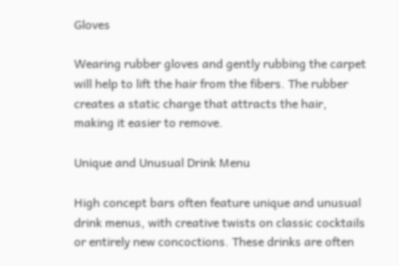Gloves

Wearing rubber gloves and gently rubbing the carpet will help to lift the hair from the fibers. The rubber creates a static charge that attracts the hair, making it easier to remove.

Unique and Unusual Drink Menu

High concept bars often feature unique and unusual drink menus, with creative twists on classic cocktails or entirely new concoctions. These drinks are often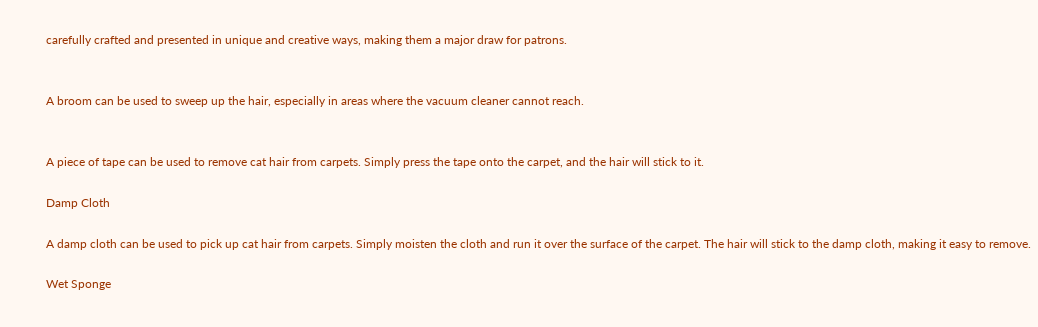carefully crafted and presented in unique and creative ways, making them a major draw for patrons.


A broom can be used to sweep up the hair, especially in areas where the vacuum cleaner cannot reach.


A piece of tape can be used to remove cat hair from carpets. Simply press the tape onto the carpet, and the hair will stick to it.

Damp Cloth

A damp cloth can be used to pick up cat hair from carpets. Simply moisten the cloth and run it over the surface of the carpet. The hair will stick to the damp cloth, making it easy to remove.

Wet Sponge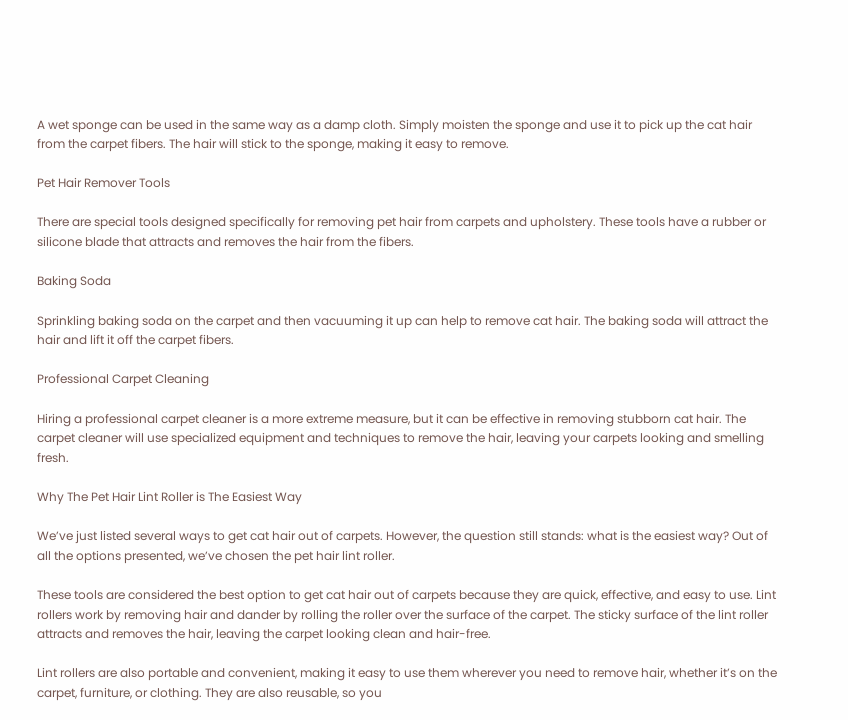A wet sponge can be used in the same way as a damp cloth. Simply moisten the sponge and use it to pick up the cat hair from the carpet fibers. The hair will stick to the sponge, making it easy to remove.

Pet Hair Remover Tools

There are special tools designed specifically for removing pet hair from carpets and upholstery. These tools have a rubber or silicone blade that attracts and removes the hair from the fibers.

Baking Soda

Sprinkling baking soda on the carpet and then vacuuming it up can help to remove cat hair. The baking soda will attract the hair and lift it off the carpet fibers.

Professional Carpet Cleaning

Hiring a professional carpet cleaner is a more extreme measure, but it can be effective in removing stubborn cat hair. The carpet cleaner will use specialized equipment and techniques to remove the hair, leaving your carpets looking and smelling fresh.

Why The Pet Hair Lint Roller is The Easiest Way

We’ve just listed several ways to get cat hair out of carpets. However, the question still stands: what is the easiest way? Out of all the options presented, we’ve chosen the pet hair lint roller.

These tools are considered the best option to get cat hair out of carpets because they are quick, effective, and easy to use. Lint rollers work by removing hair and dander by rolling the roller over the surface of the carpet. The sticky surface of the lint roller attracts and removes the hair, leaving the carpet looking clean and hair-free.

Lint rollers are also portable and convenient, making it easy to use them wherever you need to remove hair, whether it’s on the carpet, furniture, or clothing. They are also reusable, so you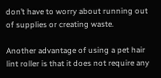don’t have to worry about running out of supplies or creating waste.

Another advantage of using a pet hair lint roller is that it does not require any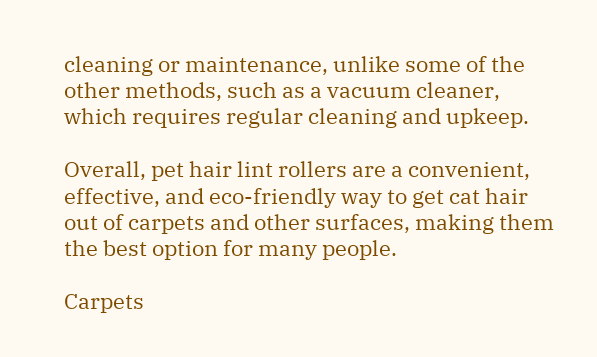cleaning or maintenance, unlike some of the other methods, such as a vacuum cleaner, which requires regular cleaning and upkeep.

Overall, pet hair lint rollers are a convenient, effective, and eco-friendly way to get cat hair out of carpets and other surfaces, making them the best option for many people.

Carpets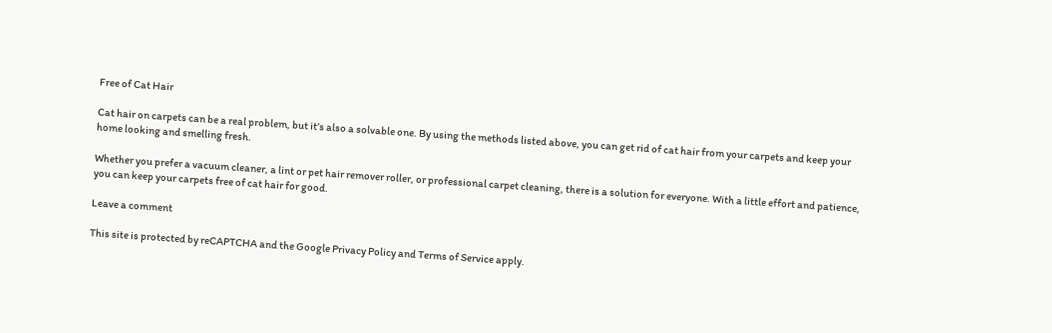Free of Cat Hair

Cat hair on carpets can be a real problem, but it’s also a solvable one. By using the methods listed above, you can get rid of cat hair from your carpets and keep your home looking and smelling fresh.

Whether you prefer a vacuum cleaner, a lint or pet hair remover roller, or professional carpet cleaning, there is a solution for everyone. With a little effort and patience, you can keep your carpets free of cat hair for good.

Leave a comment

This site is protected by reCAPTCHA and the Google Privacy Policy and Terms of Service apply.